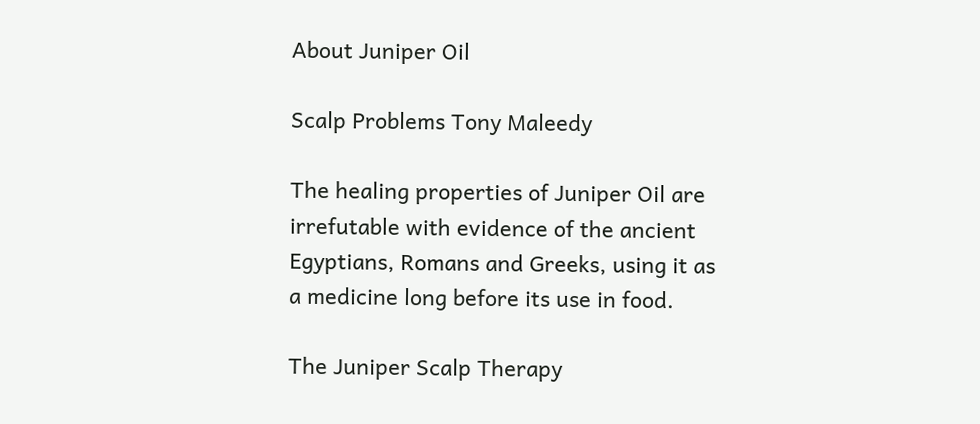About Juniper Oil

Scalp Problems Tony Maleedy

The healing properties of Juniper Oil are irrefutable with evidence of the ancient Egyptians, Romans and Greeks, using it as a medicine long before its use in food.

The Juniper Scalp Therapy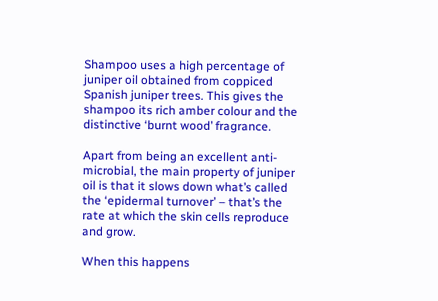Shampoo uses a high percentage of juniper oil obtained from coppiced Spanish juniper trees. This gives the shampoo its rich amber colour and the distinctive ‘burnt wood’ fragrance.

Apart from being an excellent anti-microbial, the main property of juniper oil is that it slows down what’s called the ‘epidermal turnover’ – that’s the rate at which the skin cells reproduce and grow.

When this happens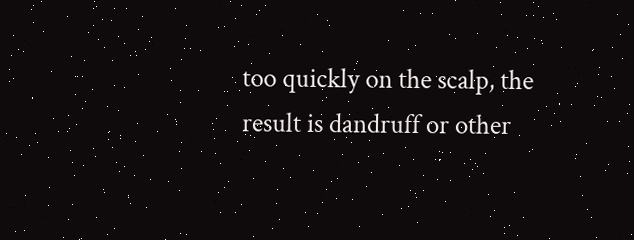too quickly on the scalp, the result is dandruff or other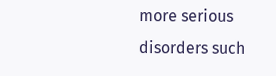more serious disorders such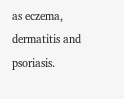as eczema, dermatitis and psoriasis.